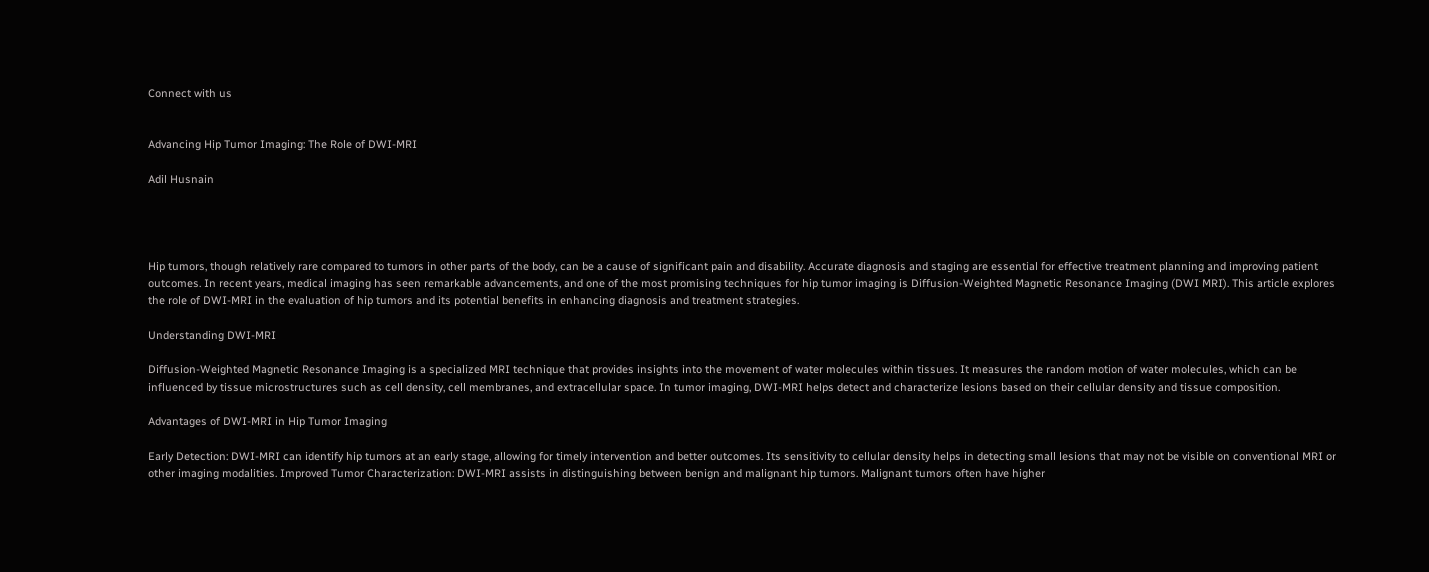Connect with us


Advancing Hip Tumor Imaging: The Role of DWI-MRI

Adil Husnain




Hip tumors, though relatively rare compared to tumors in other parts of the body, can be a cause of significant pain and disability. Accurate diagnosis and staging are essential for effective treatment planning and improving patient outcomes. In recent years, medical imaging has seen remarkable advancements, and one of the most promising techniques for hip tumor imaging is Diffusion-Weighted Magnetic Resonance Imaging (DWI MRI). This article explores the role of DWI-MRI in the evaluation of hip tumors and its potential benefits in enhancing diagnosis and treatment strategies.

Understanding DWI-MRI

Diffusion-Weighted Magnetic Resonance Imaging is a specialized MRI technique that provides insights into the movement of water molecules within tissues. It measures the random motion of water molecules, which can be influenced by tissue microstructures such as cell density, cell membranes, and extracellular space. In tumor imaging, DWI-MRI helps detect and characterize lesions based on their cellular density and tissue composition.

Advantages of DWI-MRI in Hip Tumor Imaging

Early Detection: DWI-MRI can identify hip tumors at an early stage, allowing for timely intervention and better outcomes. Its sensitivity to cellular density helps in detecting small lesions that may not be visible on conventional MRI or other imaging modalities. Improved Tumor Characterization: DWI-MRI assists in distinguishing between benign and malignant hip tumors. Malignant tumors often have higher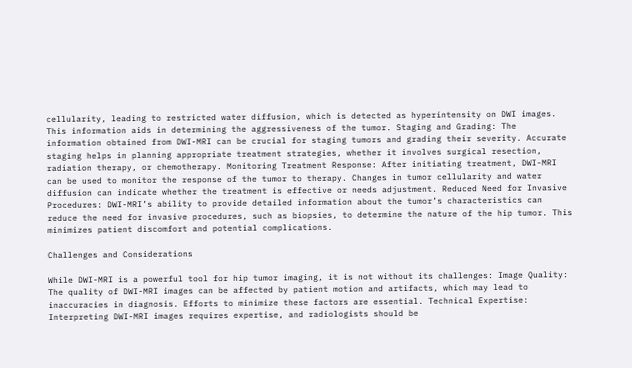cellularity, leading to restricted water diffusion, which is detected as hyperintensity on DWI images. This information aids in determining the aggressiveness of the tumor. Staging and Grading: The information obtained from DWI-MRI can be crucial for staging tumors and grading their severity. Accurate staging helps in planning appropriate treatment strategies, whether it involves surgical resection, radiation therapy, or chemotherapy. Monitoring Treatment Response: After initiating treatment, DWI-MRI can be used to monitor the response of the tumor to therapy. Changes in tumor cellularity and water diffusion can indicate whether the treatment is effective or needs adjustment. Reduced Need for Invasive Procedures: DWI-MRI’s ability to provide detailed information about the tumor’s characteristics can reduce the need for invasive procedures, such as biopsies, to determine the nature of the hip tumor. This minimizes patient discomfort and potential complications.

Challenges and Considerations

While DWI-MRI is a powerful tool for hip tumor imaging, it is not without its challenges: Image Quality: The quality of DWI-MRI images can be affected by patient motion and artifacts, which may lead to inaccuracies in diagnosis. Efforts to minimize these factors are essential. Technical Expertise: Interpreting DWI-MRI images requires expertise, and radiologists should be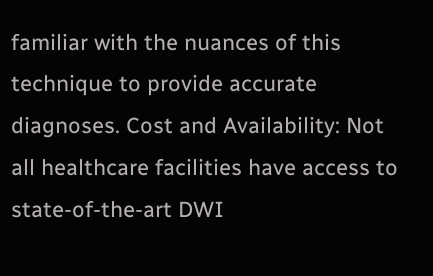familiar with the nuances of this technique to provide accurate diagnoses. Cost and Availability: Not all healthcare facilities have access to state-of-the-art DWI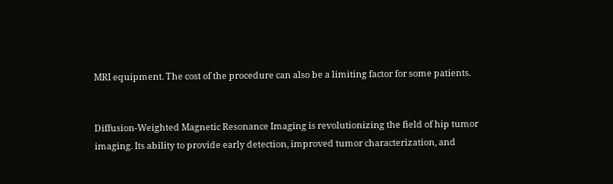MRI equipment. The cost of the procedure can also be a limiting factor for some patients.


Diffusion-Weighted Magnetic Resonance Imaging is revolutionizing the field of hip tumor imaging. Its ability to provide early detection, improved tumor characterization, and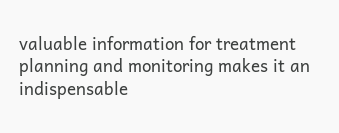valuable information for treatment planning and monitoring makes it an indispensable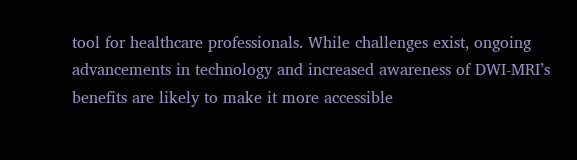tool for healthcare professionals. While challenges exist, ongoing advancements in technology and increased awareness of DWI-MRI’s benefits are likely to make it more accessible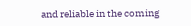and reliable in the coming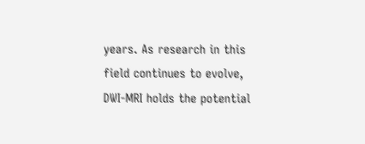years. As research in this field continues to evolve, DWI-MRI holds the potential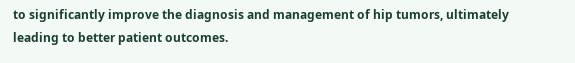to significantly improve the diagnosis and management of hip tumors, ultimately leading to better patient outcomes.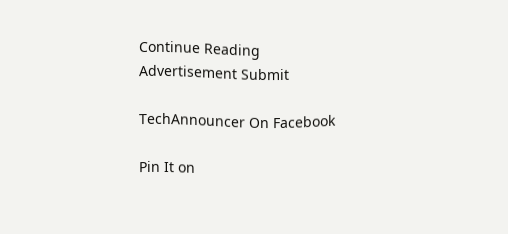Continue Reading
Advertisement Submit

TechAnnouncer On Facebook

Pin It on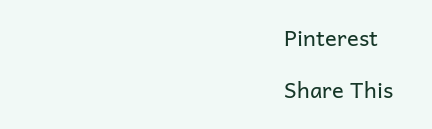Pinterest

Share This